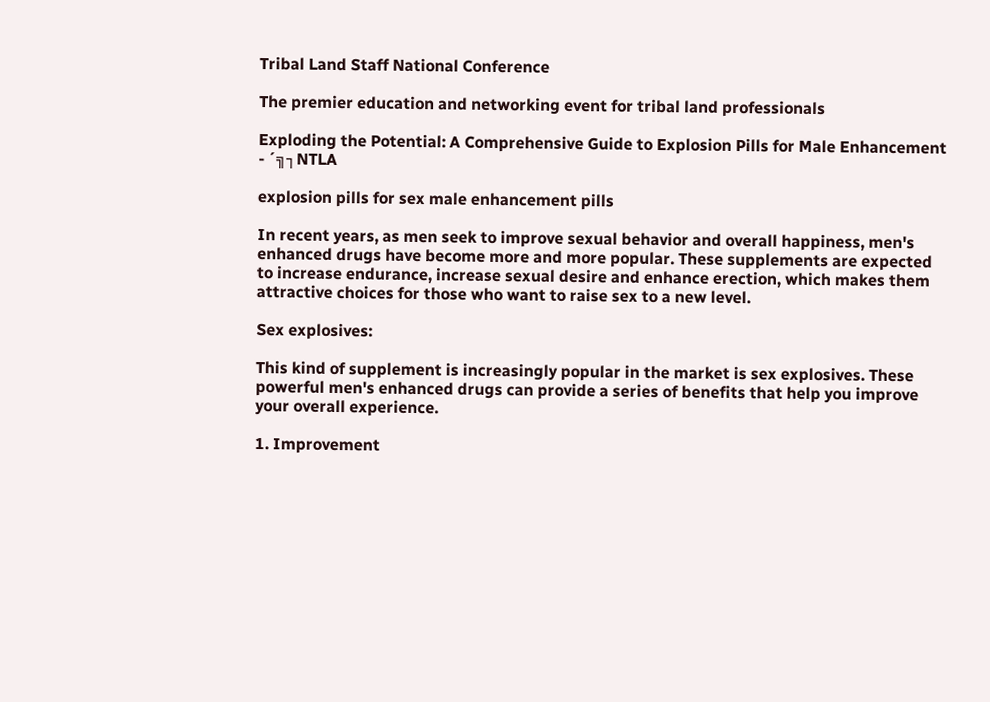Tribal Land Staff National Conference

The premier education and networking event for tribal land professionals

Exploding the Potential: A Comprehensive Guide to Explosion Pills for Male Enhancement - ´╗┐NTLA

explosion pills for sex male enhancement pills

In recent years, as men seek to improve sexual behavior and overall happiness, men's enhanced drugs have become more and more popular. These supplements are expected to increase endurance, increase sexual desire and enhance erection, which makes them attractive choices for those who want to raise sex to a new level.

Sex explosives:

This kind of supplement is increasingly popular in the market is sex explosives. These powerful men's enhanced drugs can provide a series of benefits that help you improve your overall experience.

1. Improvement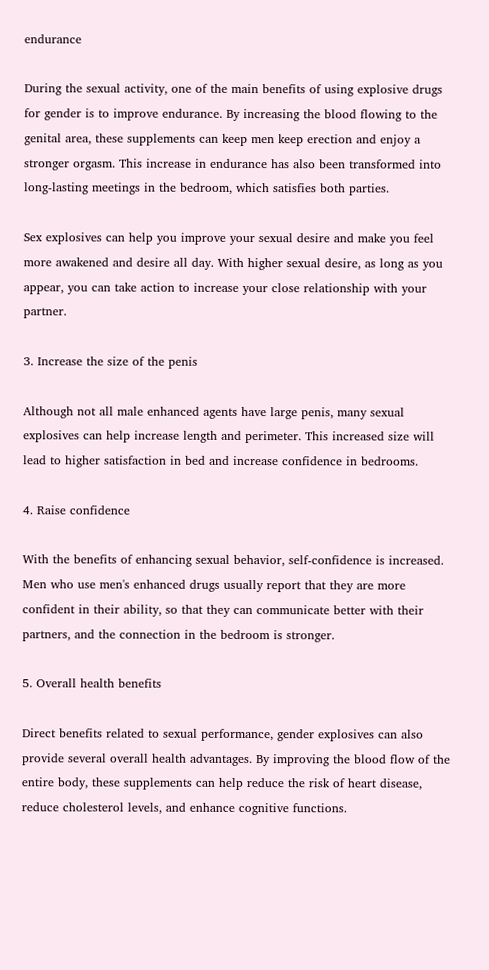endurance

During the sexual activity, one of the main benefits of using explosive drugs for gender is to improve endurance. By increasing the blood flowing to the genital area, these supplements can keep men keep erection and enjoy a stronger orgasm. This increase in endurance has also been transformed into long-lasting meetings in the bedroom, which satisfies both parties.

Sex explosives can help you improve your sexual desire and make you feel more awakened and desire all day. With higher sexual desire, as long as you appear, you can take action to increase your close relationship with your partner.

3. Increase the size of the penis

Although not all male enhanced agents have large penis, many sexual explosives can help increase length and perimeter. This increased size will lead to higher satisfaction in bed and increase confidence in bedrooms.

4. Raise confidence

With the benefits of enhancing sexual behavior, self-confidence is increased. Men who use men's enhanced drugs usually report that they are more confident in their ability, so that they can communicate better with their partners, and the connection in the bedroom is stronger.

5. Overall health benefits

Direct benefits related to sexual performance, gender explosives can also provide several overall health advantages. By improving the blood flow of the entire body, these supplements can help reduce the risk of heart disease, reduce cholesterol levels, and enhance cognitive functions.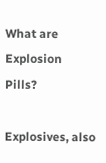What are Explosion Pills?

Explosives, also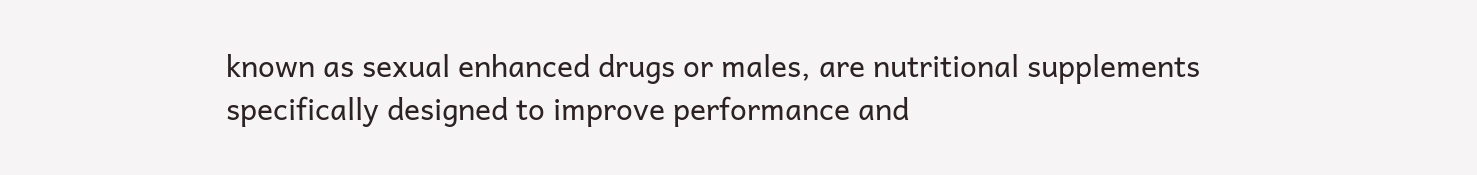known as sexual enhanced drugs or males, are nutritional supplements specifically designed to improve performance and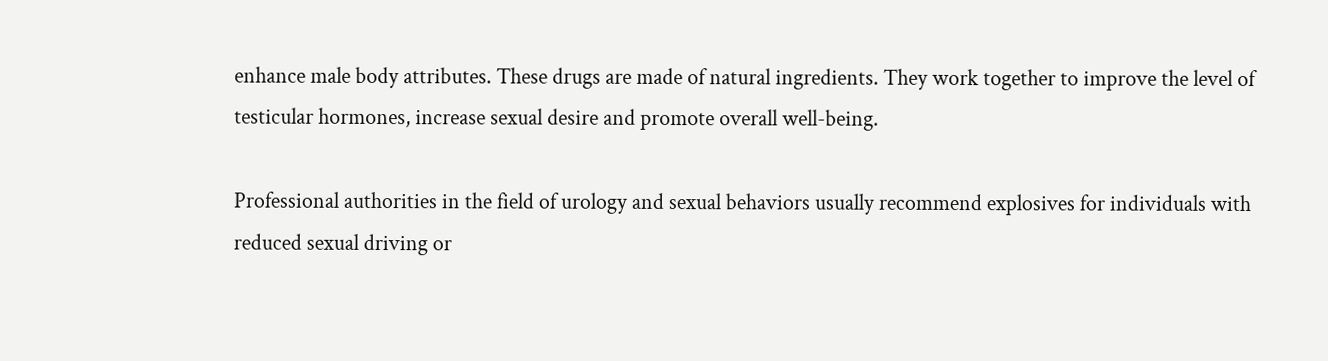enhance male body attributes. These drugs are made of natural ingredients. They work together to improve the level of testicular hormones, increase sexual desire and promote overall well-being.

Professional authorities in the field of urology and sexual behaviors usually recommend explosives for individuals with reduced sexual driving or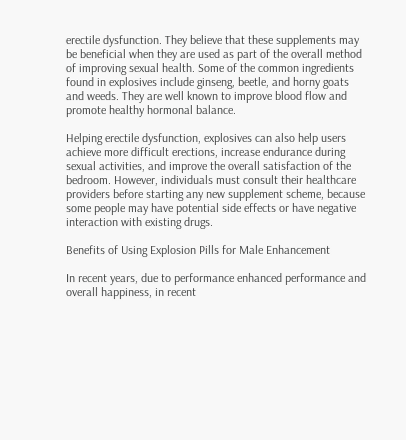erectile dysfunction. They believe that these supplements may be beneficial when they are used as part of the overall method of improving sexual health. Some of the common ingredients found in explosives include ginseng, beetle, and horny goats and weeds. They are well known to improve blood flow and promote healthy hormonal balance.

Helping erectile dysfunction, explosives can also help users achieve more difficult erections, increase endurance during sexual activities, and improve the overall satisfaction of the bedroom. However, individuals must consult their healthcare providers before starting any new supplement scheme, because some people may have potential side effects or have negative interaction with existing drugs.

Benefits of Using Explosion Pills for Male Enhancement

In recent years, due to performance enhanced performance and overall happiness, in recent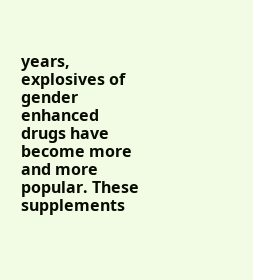years, explosives of gender enhanced drugs have become more and more popular. These supplements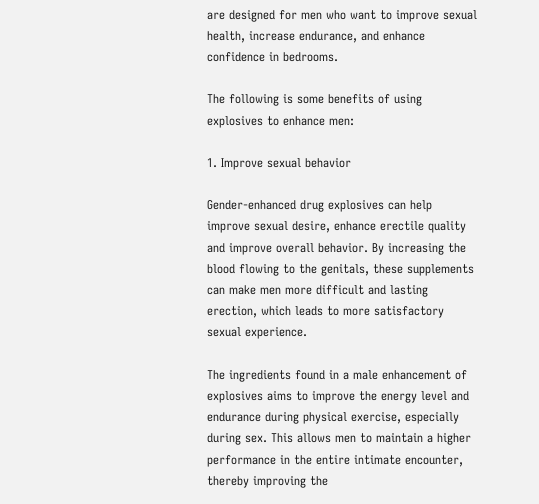are designed for men who want to improve sexual health, increase endurance, and enhance confidence in bedrooms.

The following is some benefits of using explosives to enhance men:

1. Improve sexual behavior

Gender-enhanced drug explosives can help improve sexual desire, enhance erectile quality and improve overall behavior. By increasing the blood flowing to the genitals, these supplements can make men more difficult and lasting erection, which leads to more satisfactory sexual experience.

The ingredients found in a male enhancement of explosives aims to improve the energy level and endurance during physical exercise, especially during sex. This allows men to maintain a higher performance in the entire intimate encounter, thereby improving the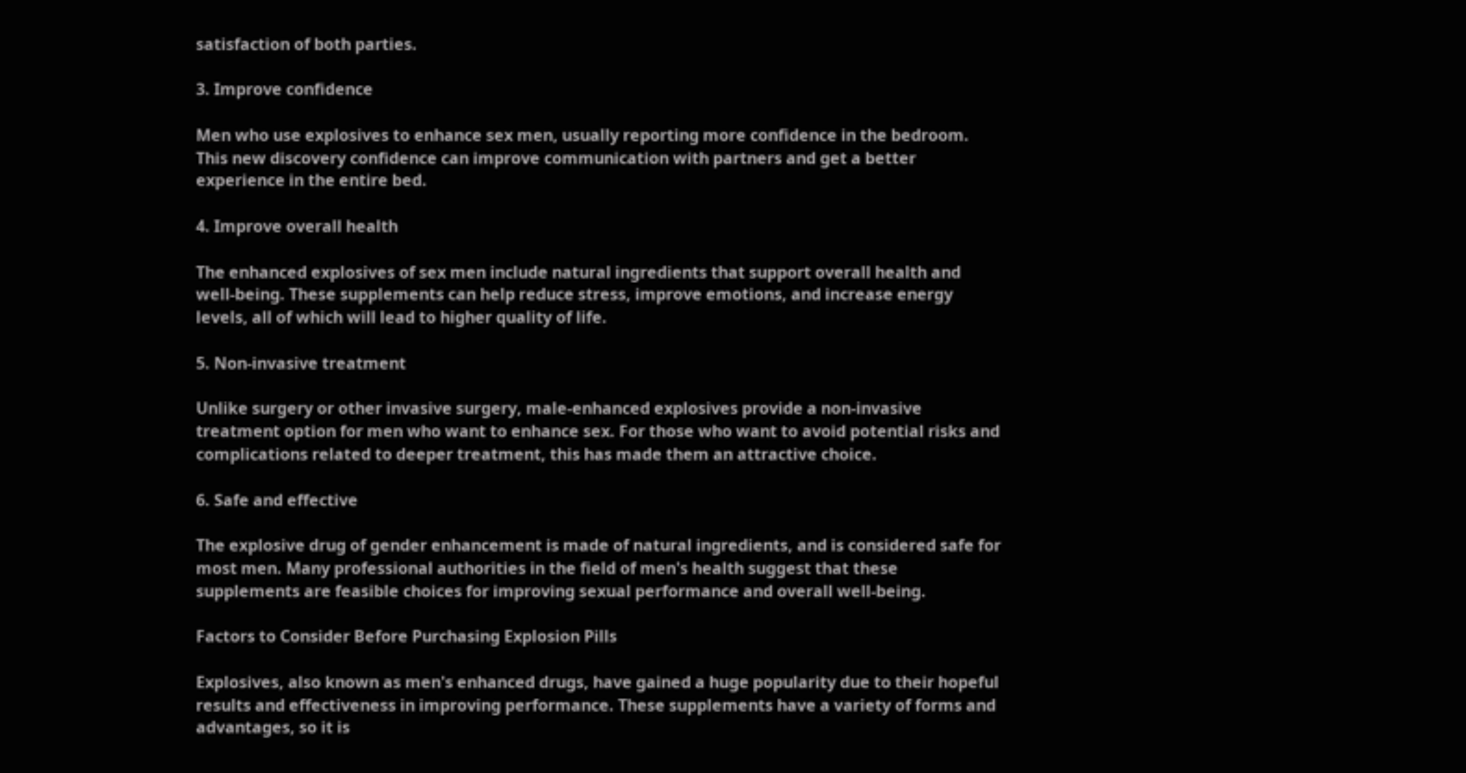satisfaction of both parties.

3. Improve confidence

Men who use explosives to enhance sex men, usually reporting more confidence in the bedroom. This new discovery confidence can improve communication with partners and get a better experience in the entire bed.

4. Improve overall health

The enhanced explosives of sex men include natural ingredients that support overall health and well-being. These supplements can help reduce stress, improve emotions, and increase energy levels, all of which will lead to higher quality of life.

5. Non-invasive treatment

Unlike surgery or other invasive surgery, male-enhanced explosives provide a non-invasive treatment option for men who want to enhance sex. For those who want to avoid potential risks and complications related to deeper treatment, this has made them an attractive choice.

6. Safe and effective

The explosive drug of gender enhancement is made of natural ingredients, and is considered safe for most men. Many professional authorities in the field of men's health suggest that these supplements are feasible choices for improving sexual performance and overall well-being.

Factors to Consider Before Purchasing Explosion Pills

Explosives, also known as men's enhanced drugs, have gained a huge popularity due to their hopeful results and effectiveness in improving performance. These supplements have a variety of forms and advantages, so it is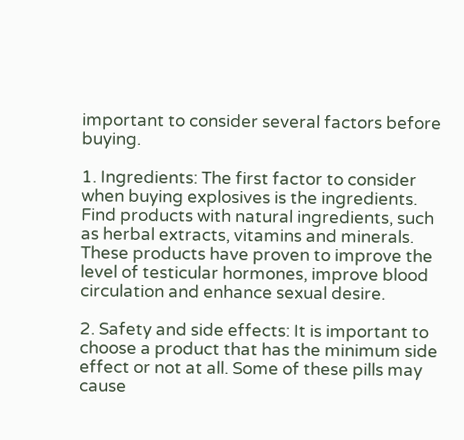important to consider several factors before buying.

1. Ingredients: The first factor to consider when buying explosives is the ingredients. Find products with natural ingredients, such as herbal extracts, vitamins and minerals. These products have proven to improve the level of testicular hormones, improve blood circulation and enhance sexual desire.

2. Safety and side effects: It is important to choose a product that has the minimum side effect or not at all. Some of these pills may cause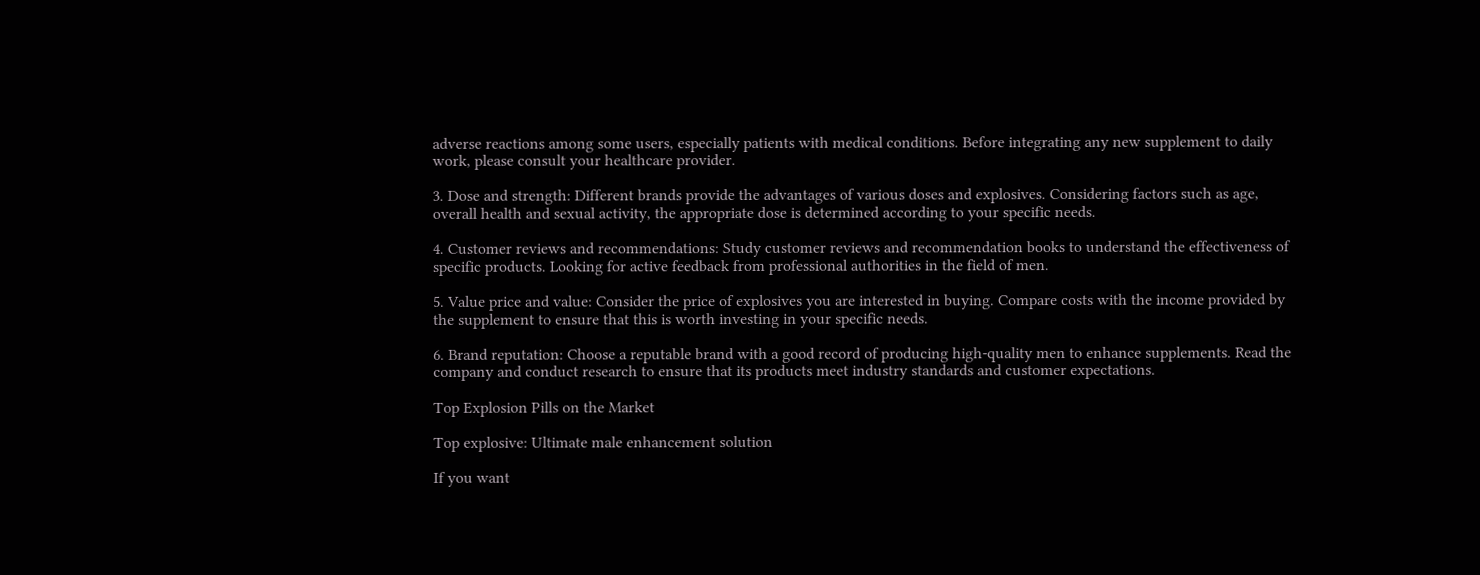adverse reactions among some users, especially patients with medical conditions. Before integrating any new supplement to daily work, please consult your healthcare provider.

3. Dose and strength: Different brands provide the advantages of various doses and explosives. Considering factors such as age, overall health and sexual activity, the appropriate dose is determined according to your specific needs.

4. Customer reviews and recommendations: Study customer reviews and recommendation books to understand the effectiveness of specific products. Looking for active feedback from professional authorities in the field of men.

5. Value price and value: Consider the price of explosives you are interested in buying. Compare costs with the income provided by the supplement to ensure that this is worth investing in your specific needs.

6. Brand reputation: Choose a reputable brand with a good record of producing high-quality men to enhance supplements. Read the company and conduct research to ensure that its products meet industry standards and customer expectations.

Top Explosion Pills on the Market

Top explosive: Ultimate male enhancement solution

If you want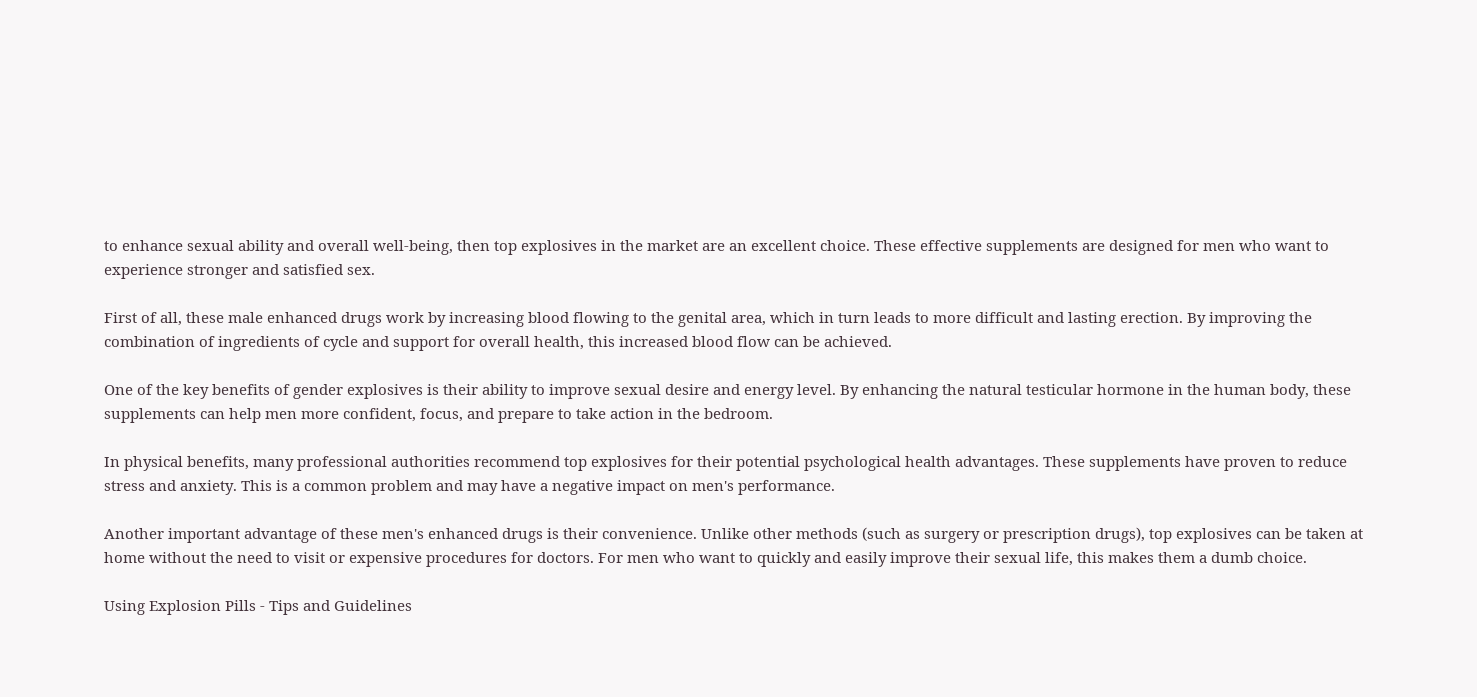to enhance sexual ability and overall well-being, then top explosives in the market are an excellent choice. These effective supplements are designed for men who want to experience stronger and satisfied sex.

First of all, these male enhanced drugs work by increasing blood flowing to the genital area, which in turn leads to more difficult and lasting erection. By improving the combination of ingredients of cycle and support for overall health, this increased blood flow can be achieved.

One of the key benefits of gender explosives is their ability to improve sexual desire and energy level. By enhancing the natural testicular hormone in the human body, these supplements can help men more confident, focus, and prepare to take action in the bedroom.

In physical benefits, many professional authorities recommend top explosives for their potential psychological health advantages. These supplements have proven to reduce stress and anxiety. This is a common problem and may have a negative impact on men's performance.

Another important advantage of these men's enhanced drugs is their convenience. Unlike other methods (such as surgery or prescription drugs), top explosives can be taken at home without the need to visit or expensive procedures for doctors. For men who want to quickly and easily improve their sexual life, this makes them a dumb choice.

Using Explosion Pills - Tips and Guidelines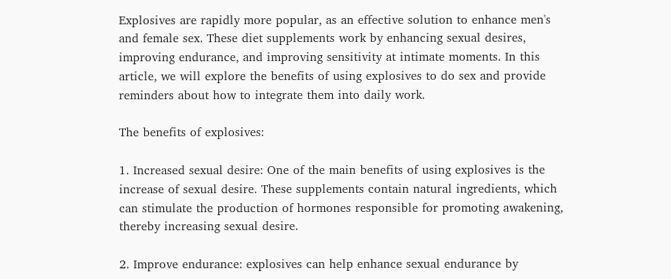Explosives are rapidly more popular, as an effective solution to enhance men's and female sex. These diet supplements work by enhancing sexual desires, improving endurance, and improving sensitivity at intimate moments. In this article, we will explore the benefits of using explosives to do sex and provide reminders about how to integrate them into daily work.

The benefits of explosives:

1. Increased sexual desire: One of the main benefits of using explosives is the increase of sexual desire. These supplements contain natural ingredients, which can stimulate the production of hormones responsible for promoting awakening, thereby increasing sexual desire.

2. Improve endurance: explosives can help enhance sexual endurance by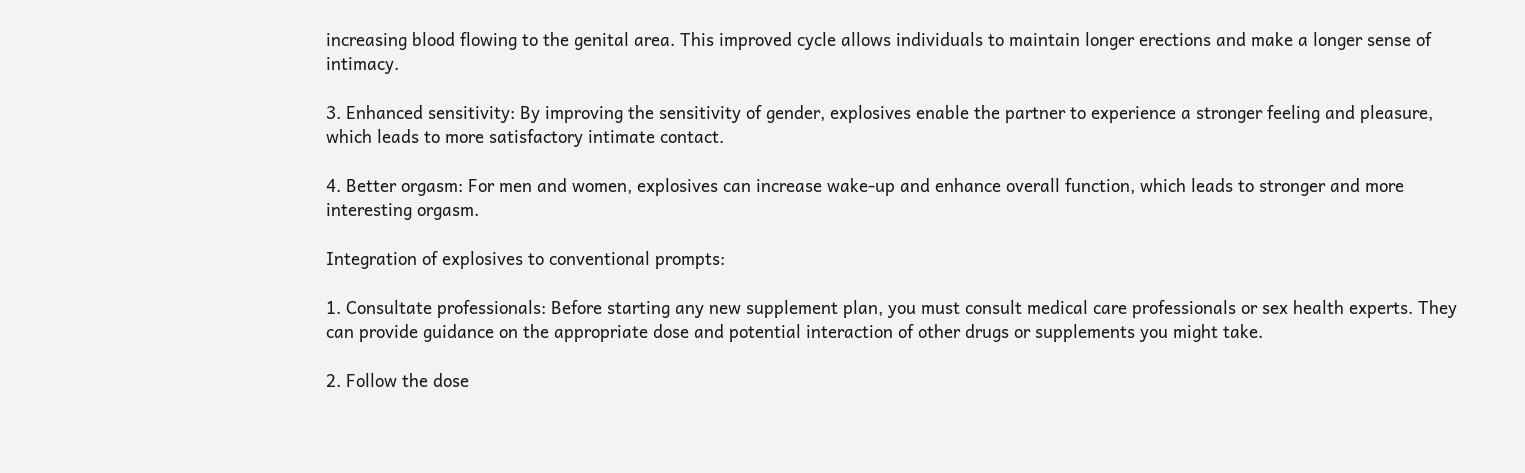increasing blood flowing to the genital area. This improved cycle allows individuals to maintain longer erections and make a longer sense of intimacy.

3. Enhanced sensitivity: By improving the sensitivity of gender, explosives enable the partner to experience a stronger feeling and pleasure, which leads to more satisfactory intimate contact.

4. Better orgasm: For men and women, explosives can increase wake-up and enhance overall function, which leads to stronger and more interesting orgasm.

Integration of explosives to conventional prompts:

1. Consultate professionals: Before starting any new supplement plan, you must consult medical care professionals or sex health experts. They can provide guidance on the appropriate dose and potential interaction of other drugs or supplements you might take.

2. Follow the dose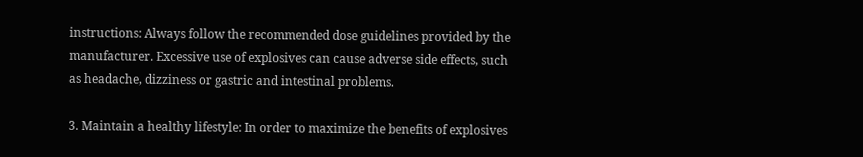instructions: Always follow the recommended dose guidelines provided by the manufacturer. Excessive use of explosives can cause adverse side effects, such as headache, dizziness or gastric and intestinal problems.

3. Maintain a healthy lifestyle: In order to maximize the benefits of explosives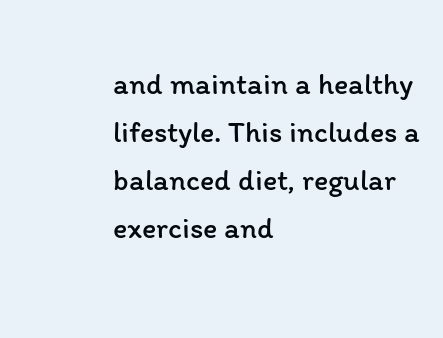and maintain a healthy lifestyle. This includes a balanced diet, regular exercise and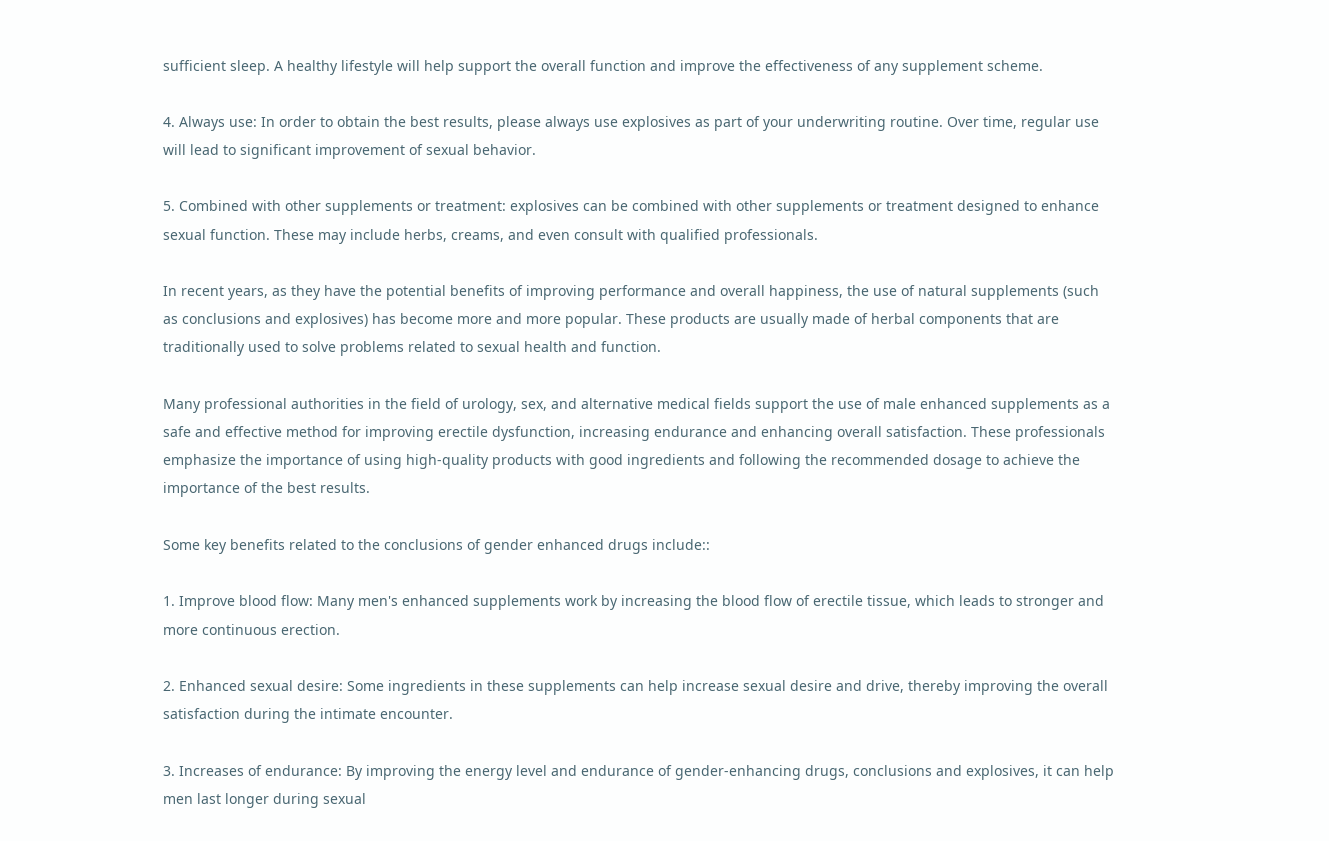sufficient sleep. A healthy lifestyle will help support the overall function and improve the effectiveness of any supplement scheme.

4. Always use: In order to obtain the best results, please always use explosives as part of your underwriting routine. Over time, regular use will lead to significant improvement of sexual behavior.

5. Combined with other supplements or treatment: explosives can be combined with other supplements or treatment designed to enhance sexual function. These may include herbs, creams, and even consult with qualified professionals.

In recent years, as they have the potential benefits of improving performance and overall happiness, the use of natural supplements (such as conclusions and explosives) has become more and more popular. These products are usually made of herbal components that are traditionally used to solve problems related to sexual health and function.

Many professional authorities in the field of urology, sex, and alternative medical fields support the use of male enhanced supplements as a safe and effective method for improving erectile dysfunction, increasing endurance and enhancing overall satisfaction. These professionals emphasize the importance of using high-quality products with good ingredients and following the recommended dosage to achieve the importance of the best results.

Some key benefits related to the conclusions of gender enhanced drugs include::

1. Improve blood flow: Many men's enhanced supplements work by increasing the blood flow of erectile tissue, which leads to stronger and more continuous erection.

2. Enhanced sexual desire: Some ingredients in these supplements can help increase sexual desire and drive, thereby improving the overall satisfaction during the intimate encounter.

3. Increases of endurance: By improving the energy level and endurance of gender-enhancing drugs, conclusions and explosives, it can help men last longer during sexual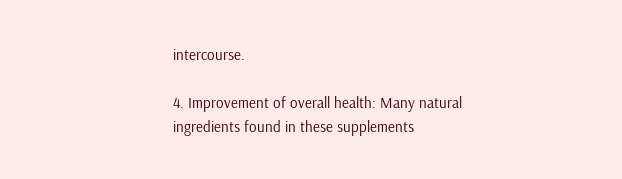intercourse.

4. Improvement of overall health: Many natural ingredients found in these supplements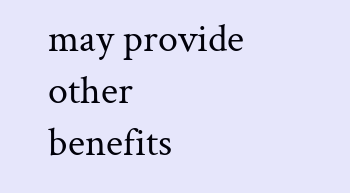may provide other benefits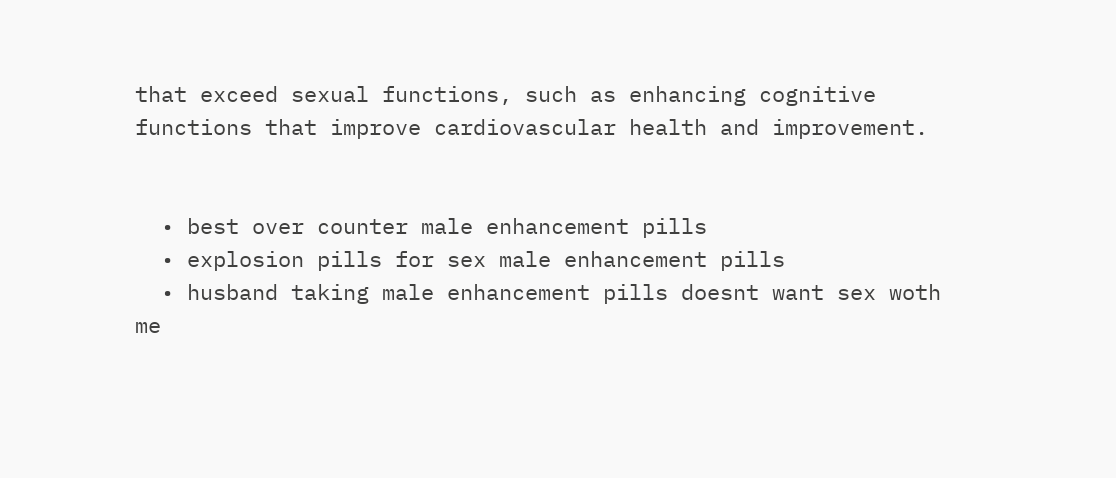that exceed sexual functions, such as enhancing cognitive functions that improve cardiovascular health and improvement.


  • best over counter male enhancement pills
  • explosion pills for sex male enhancement pills
  • husband taking male enhancement pills doesnt want sex woth me